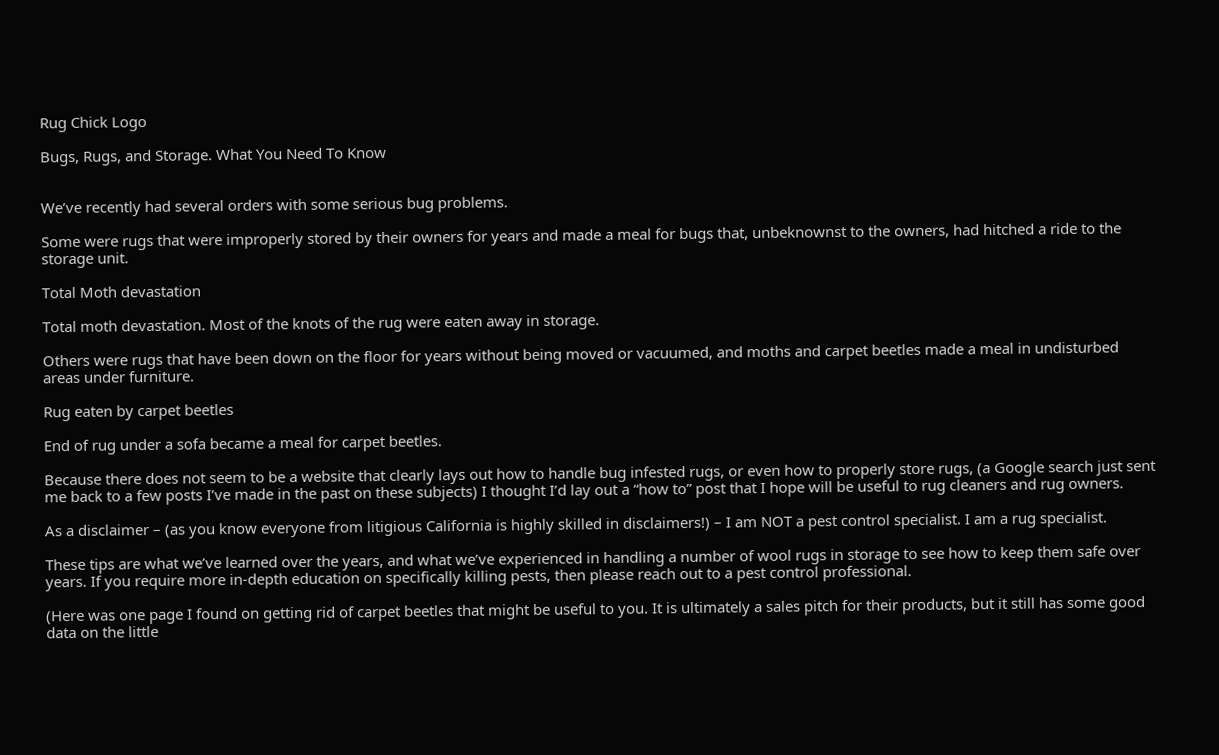Rug Chick Logo

Bugs, Rugs, and Storage. What You Need To Know


We’ve recently had several orders with some serious bug problems.

Some were rugs that were improperly stored by their owners for years and made a meal for bugs that, unbeknownst to the owners, had hitched a ride to the storage unit.

Total Moth devastation

Total moth devastation. Most of the knots of the rug were eaten away in storage.

Others were rugs that have been down on the floor for years without being moved or vacuumed, and moths and carpet beetles made a meal in undisturbed areas under furniture.

Rug eaten by carpet beetles

End of rug under a sofa became a meal for carpet beetles.

Because there does not seem to be a website that clearly lays out how to handle bug infested rugs, or even how to properly store rugs, (a Google search just sent me back to a few posts I’ve made in the past on these subjects) I thought I’d lay out a “how to” post that I hope will be useful to rug cleaners and rug owners.

As a disclaimer – (as you know everyone from litigious California is highly skilled in disclaimers!) – I am NOT a pest control specialist. I am a rug specialist.

These tips are what we’ve learned over the years, and what we’ve experienced in handling a number of wool rugs in storage to see how to keep them safe over years. If you require more in-depth education on specifically killing pests, then please reach out to a pest control professional.

(Here was one page I found on getting rid of carpet beetles that might be useful to you. It is ultimately a sales pitch for their products, but it still has some good data on the little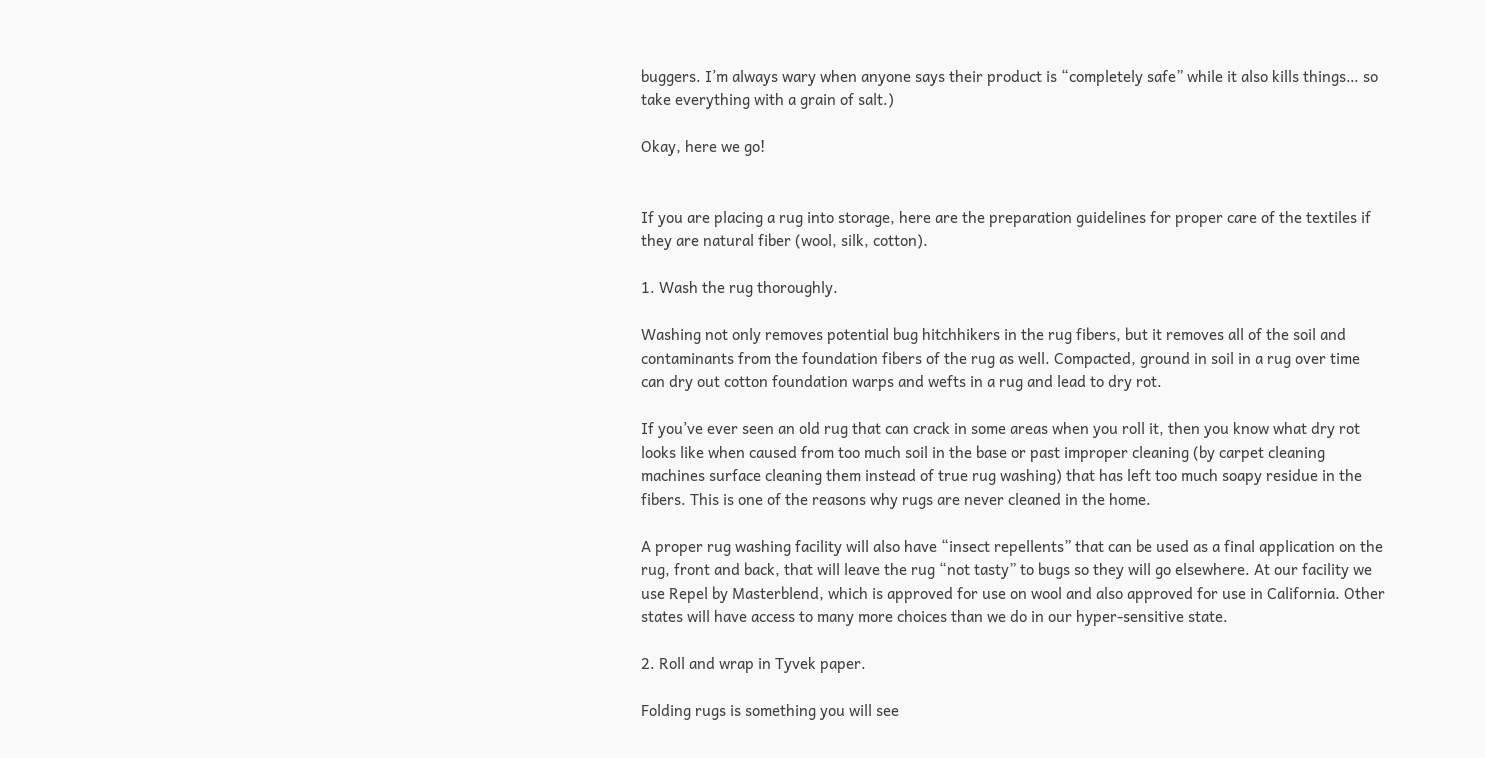buggers. I’m always wary when anyone says their product is “completely safe” while it also kills things… so take everything with a grain of salt.)

Okay, here we go!


If you are placing a rug into storage, here are the preparation guidelines for proper care of the textiles if they are natural fiber (wool, silk, cotton).

1. Wash the rug thoroughly.

Washing not only removes potential bug hitchhikers in the rug fibers, but it removes all of the soil and contaminants from the foundation fibers of the rug as well. Compacted, ground in soil in a rug over time can dry out cotton foundation warps and wefts in a rug and lead to dry rot.

If you’ve ever seen an old rug that can crack in some areas when you roll it, then you know what dry rot looks like when caused from too much soil in the base or past improper cleaning (by carpet cleaning machines surface cleaning them instead of true rug washing) that has left too much soapy residue in the fibers. This is one of the reasons why rugs are never cleaned in the home.

A proper rug washing facility will also have “insect repellents” that can be used as a final application on the rug, front and back, that will leave the rug “not tasty” to bugs so they will go elsewhere. At our facility we use Repel by Masterblend, which is approved for use on wool and also approved for use in California. Other states will have access to many more choices than we do in our hyper-sensitive state.

2. Roll and wrap in Tyvek paper.

Folding rugs is something you will see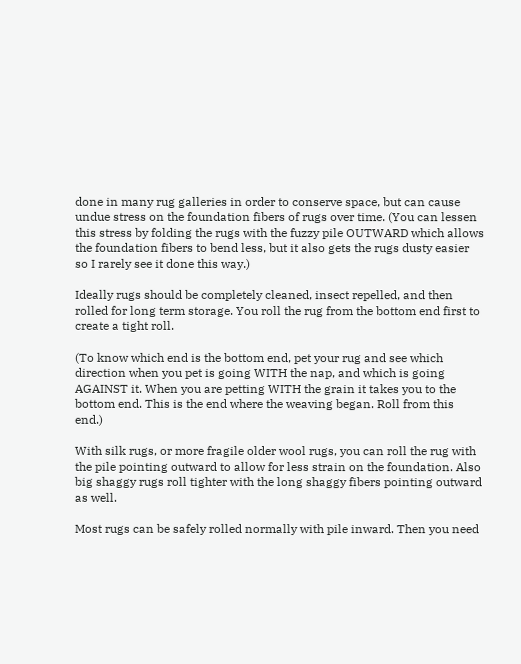done in many rug galleries in order to conserve space, but can cause undue stress on the foundation fibers of rugs over time. (You can lessen this stress by folding the rugs with the fuzzy pile OUTWARD which allows the foundation fibers to bend less, but it also gets the rugs dusty easier so I rarely see it done this way.)

Ideally rugs should be completely cleaned, insect repelled, and then rolled for long term storage. You roll the rug from the bottom end first to create a tight roll.

(To know which end is the bottom end, pet your rug and see which direction when you pet is going WITH the nap, and which is going AGAINST it. When you are petting WITH the grain it takes you to the bottom end. This is the end where the weaving began. Roll from this end.)

With silk rugs, or more fragile older wool rugs, you can roll the rug with the pile pointing outward to allow for less strain on the foundation. Also big shaggy rugs roll tighter with the long shaggy fibers pointing outward as well.

Most rugs can be safely rolled normally with pile inward. Then you need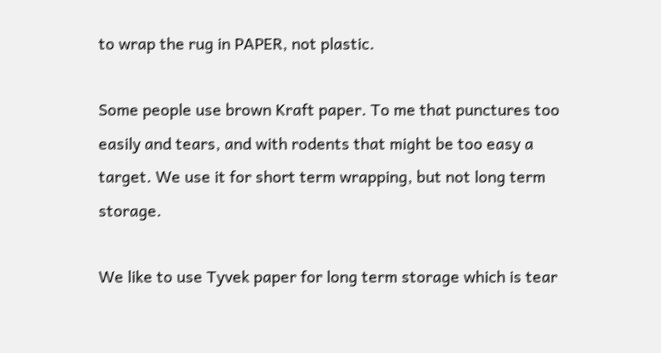to wrap the rug in PAPER, not plastic.

Some people use brown Kraft paper. To me that punctures too easily and tears, and with rodents that might be too easy a target. We use it for short term wrapping, but not long term storage.

We like to use Tyvek paper for long term storage which is tear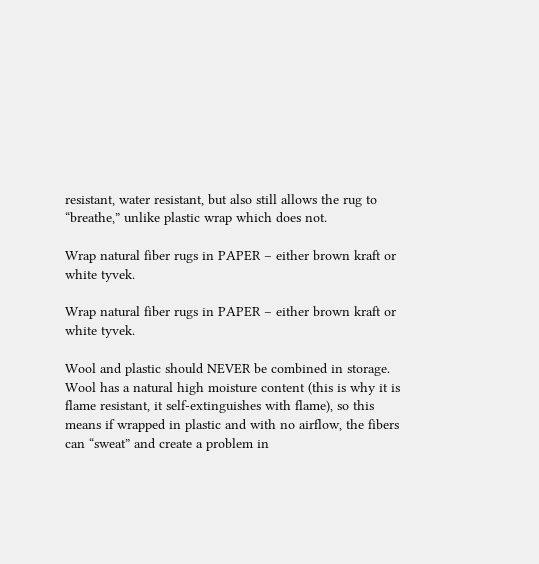resistant, water resistant, but also still allows the rug to “breathe,” unlike plastic wrap which does not.

Wrap natural fiber rugs in PAPER – either brown kraft or white tyvek.

Wrap natural fiber rugs in PAPER – either brown kraft or white tyvek.

Wool and plastic should NEVER be combined in storage. Wool has a natural high moisture content (this is why it is flame resistant, it self-extinguishes with flame), so this means if wrapped in plastic and with no airflow, the fibers can “sweat” and create a problem in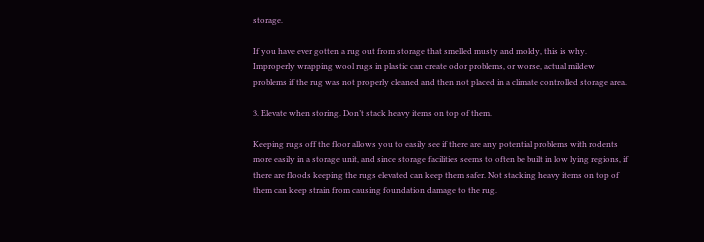storage.

If you have ever gotten a rug out from storage that smelled musty and moldy, this is why. Improperly wrapping wool rugs in plastic can create odor problems, or worse, actual mildew problems if the rug was not properly cleaned and then not placed in a climate controlled storage area.

3. Elevate when storing. Don’t stack heavy items on top of them.

Keeping rugs off the floor allows you to easily see if there are any potential problems with rodents more easily in a storage unit, and since storage facilities seems to often be built in low lying regions, if there are floods keeping the rugs elevated can keep them safer. Not stacking heavy items on top of them can keep strain from causing foundation damage to the rug.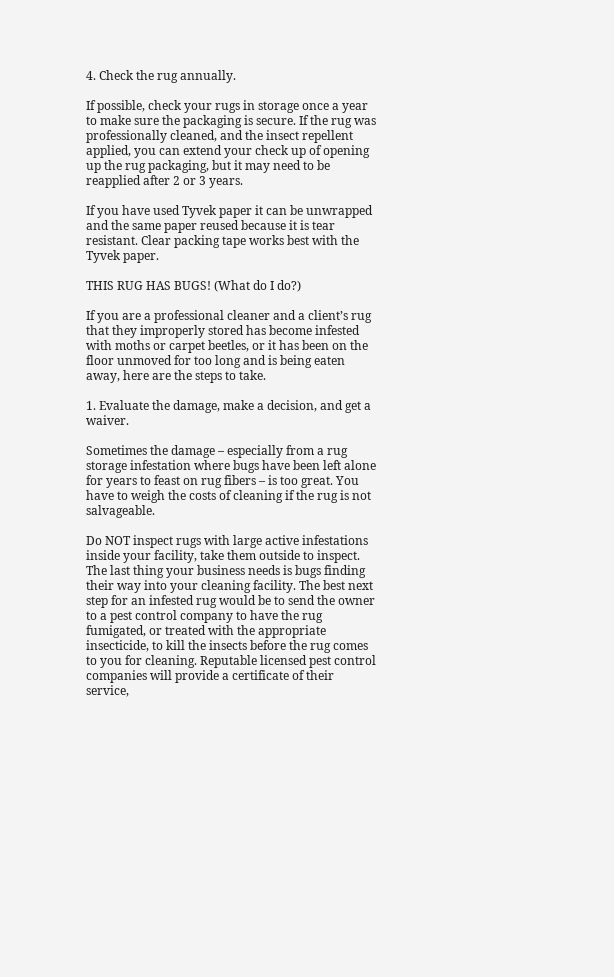4. Check the rug annually.

If possible, check your rugs in storage once a year to make sure the packaging is secure. If the rug was professionally cleaned, and the insect repellent applied, you can extend your check up of opening up the rug packaging, but it may need to be reapplied after 2 or 3 years.

If you have used Tyvek paper it can be unwrapped and the same paper reused because it is tear resistant. Clear packing tape works best with the Tyvek paper.

THIS RUG HAS BUGS! (What do I do?)

If you are a professional cleaner and a client’s rug that they improperly stored has become infested with moths or carpet beetles, or it has been on the floor unmoved for too long and is being eaten away, here are the steps to take.

1. Evaluate the damage, make a decision, and get a waiver.

Sometimes the damage – especially from a rug storage infestation where bugs have been left alone for years to feast on rug fibers – is too great. You have to weigh the costs of cleaning if the rug is not salvageable.

Do NOT inspect rugs with large active infestations inside your facility, take them outside to inspect. The last thing your business needs is bugs finding their way into your cleaning facility. The best next step for an infested rug would be to send the owner to a pest control company to have the rug fumigated, or treated with the appropriate insecticide, to kill the insects before the rug comes to you for cleaning. Reputable licensed pest control companies will provide a certificate of their service,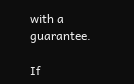with a guarantee.

If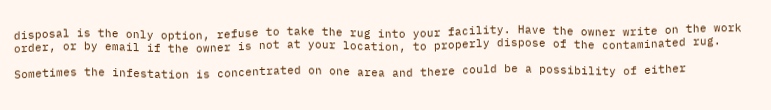disposal is the only option, refuse to take the rug into your facility. Have the owner write on the work order, or by email if the owner is not at your location, to properly dispose of the contaminated rug.

Sometimes the infestation is concentrated on one area and there could be a possibility of either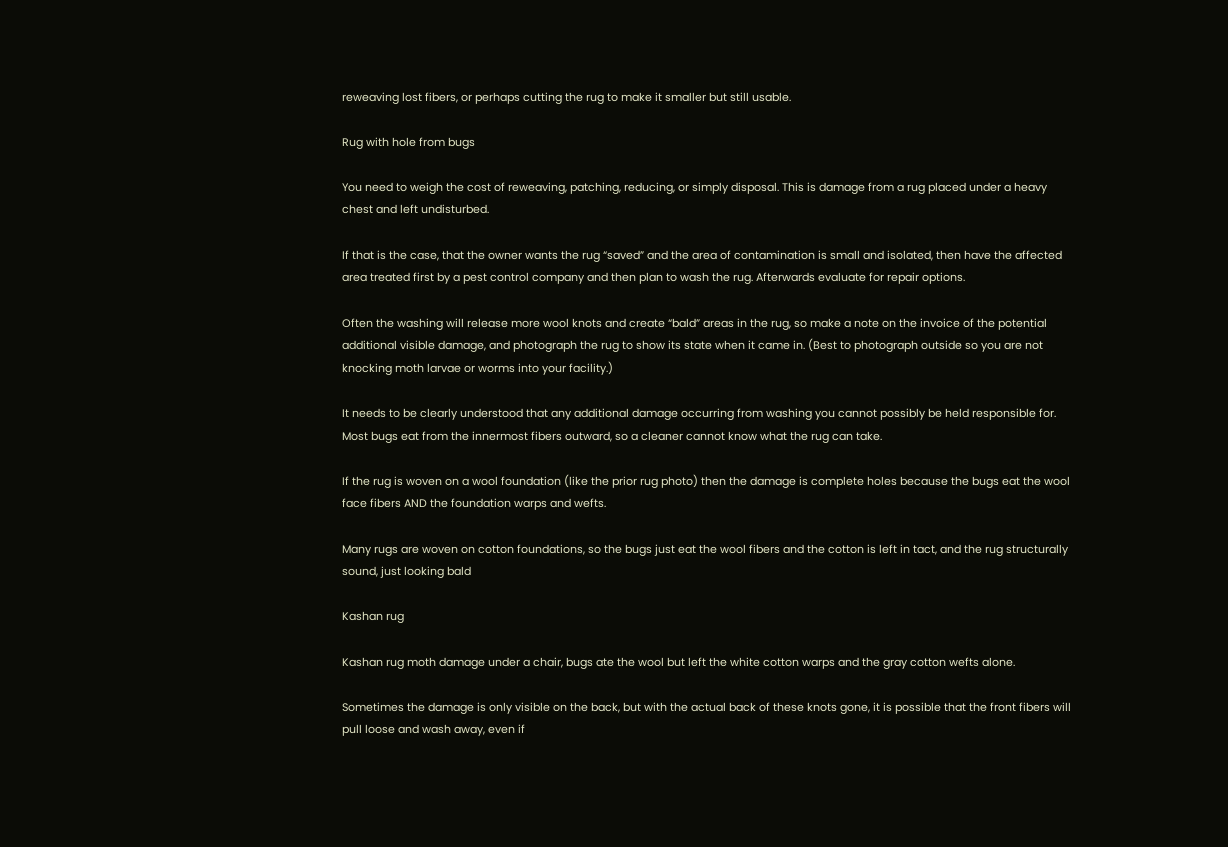reweaving lost fibers, or perhaps cutting the rug to make it smaller but still usable.

Rug with hole from bugs

You need to weigh the cost of reweaving, patching, reducing, or simply disposal. This is damage from a rug placed under a heavy chest and left undisturbed.

If that is the case, that the owner wants the rug “saved” and the area of contamination is small and isolated, then have the affected area treated first by a pest control company and then plan to wash the rug. Afterwards evaluate for repair options.

Often the washing will release more wool knots and create “bald” areas in the rug, so make a note on the invoice of the potential additional visible damage, and photograph the rug to show its state when it came in. (Best to photograph outside so you are not knocking moth larvae or worms into your facility.)

It needs to be clearly understood that any additional damage occurring from washing you cannot possibly be held responsible for. Most bugs eat from the innermost fibers outward, so a cleaner cannot know what the rug can take.

If the rug is woven on a wool foundation (like the prior rug photo) then the damage is complete holes because the bugs eat the wool face fibers AND the foundation warps and wefts.

Many rugs are woven on cotton foundations, so the bugs just eat the wool fibers and the cotton is left in tact, and the rug structurally sound, just looking bald

Kashan rug

Kashan rug moth damage under a chair, bugs ate the wool but left the white cotton warps and the gray cotton wefts alone.

Sometimes the damage is only visible on the back, but with the actual back of these knots gone, it is possible that the front fibers will pull loose and wash away, even if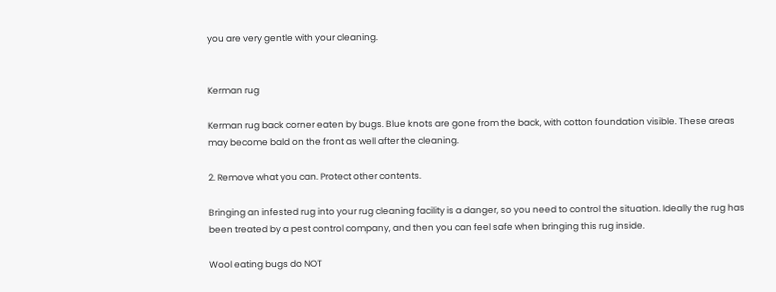you are very gentle with your cleaning.


Kerman rug

Kerman rug back corner eaten by bugs. Blue knots are gone from the back, with cotton foundation visible. These areas may become bald on the front as well after the cleaning.

2. Remove what you can. Protect other contents.

Bringing an infested rug into your rug cleaning facility is a danger, so you need to control the situation. Ideally the rug has been treated by a pest control company, and then you can feel safe when bringing this rug inside.

Wool eating bugs do NOT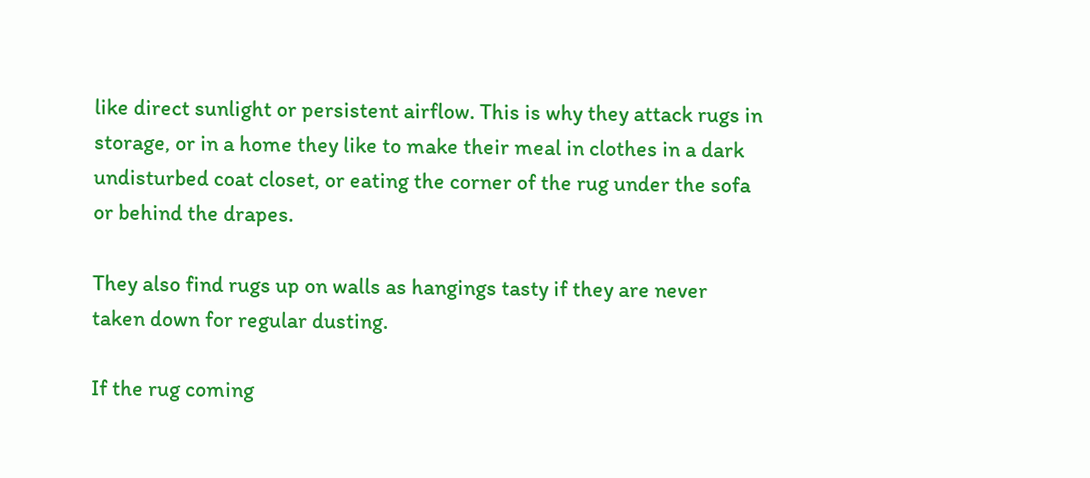like direct sunlight or persistent airflow. This is why they attack rugs in storage, or in a home they like to make their meal in clothes in a dark undisturbed coat closet, or eating the corner of the rug under the sofa or behind the drapes.

They also find rugs up on walls as hangings tasty if they are never taken down for regular dusting.

If the rug coming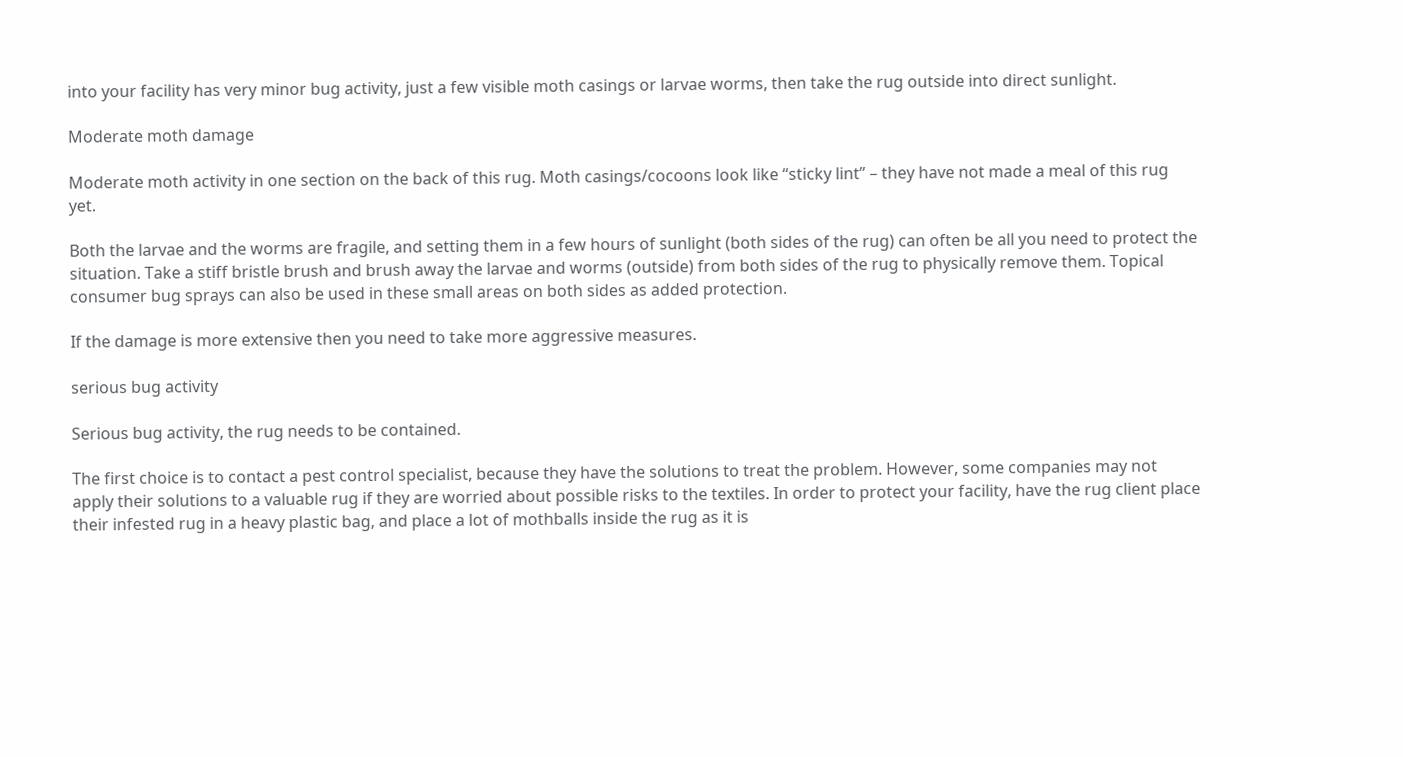into your facility has very minor bug activity, just a few visible moth casings or larvae worms, then take the rug outside into direct sunlight.

Moderate moth damage

Moderate moth activity in one section on the back of this rug. Moth casings/cocoons look like “sticky lint” – they have not made a meal of this rug yet.

Both the larvae and the worms are fragile, and setting them in a few hours of sunlight (both sides of the rug) can often be all you need to protect the situation. Take a stiff bristle brush and brush away the larvae and worms (outside) from both sides of the rug to physically remove them. Topical consumer bug sprays can also be used in these small areas on both sides as added protection.

If the damage is more extensive then you need to take more aggressive measures.

serious bug activity

Serious bug activity, the rug needs to be contained.

The first choice is to contact a pest control specialist, because they have the solutions to treat the problem. However, some companies may not apply their solutions to a valuable rug if they are worried about possible risks to the textiles. In order to protect your facility, have the rug client place their infested rug in a heavy plastic bag, and place a lot of mothballs inside the rug as it is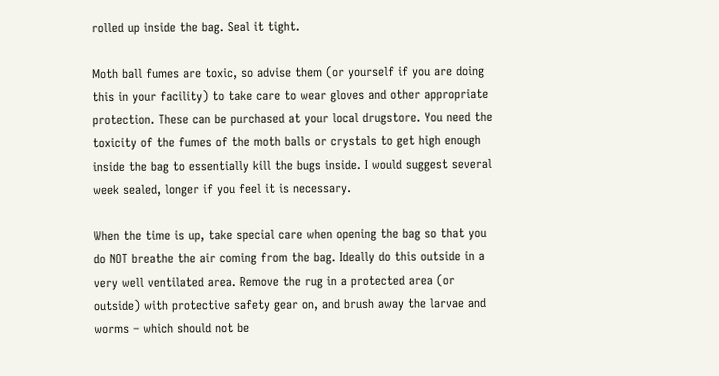rolled up inside the bag. Seal it tight.

Moth ball fumes are toxic, so advise them (or yourself if you are doing this in your facility) to take care to wear gloves and other appropriate protection. These can be purchased at your local drugstore. You need the toxicity of the fumes of the moth balls or crystals to get high enough inside the bag to essentially kill the bugs inside. I would suggest several week sealed, longer if you feel it is necessary.

When the time is up, take special care when opening the bag so that you do NOT breathe the air coming from the bag. Ideally do this outside in a very well ventilated area. Remove the rug in a protected area (or outside) with protective safety gear on, and brush away the larvae and worms – which should not be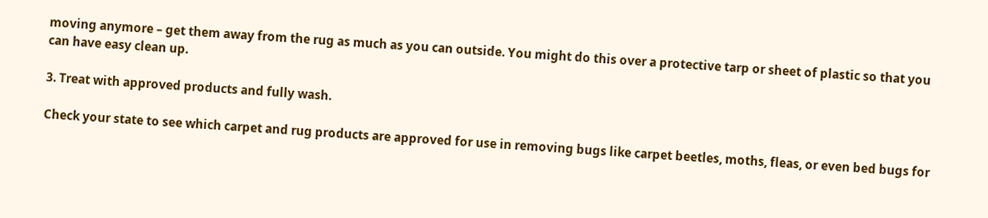moving anymore – get them away from the rug as much as you can outside. You might do this over a protective tarp or sheet of plastic so that you can have easy clean up.

3. Treat with approved products and fully wash.

Check your state to see which carpet and rug products are approved for use in removing bugs like carpet beetles, moths, fleas, or even bed bugs for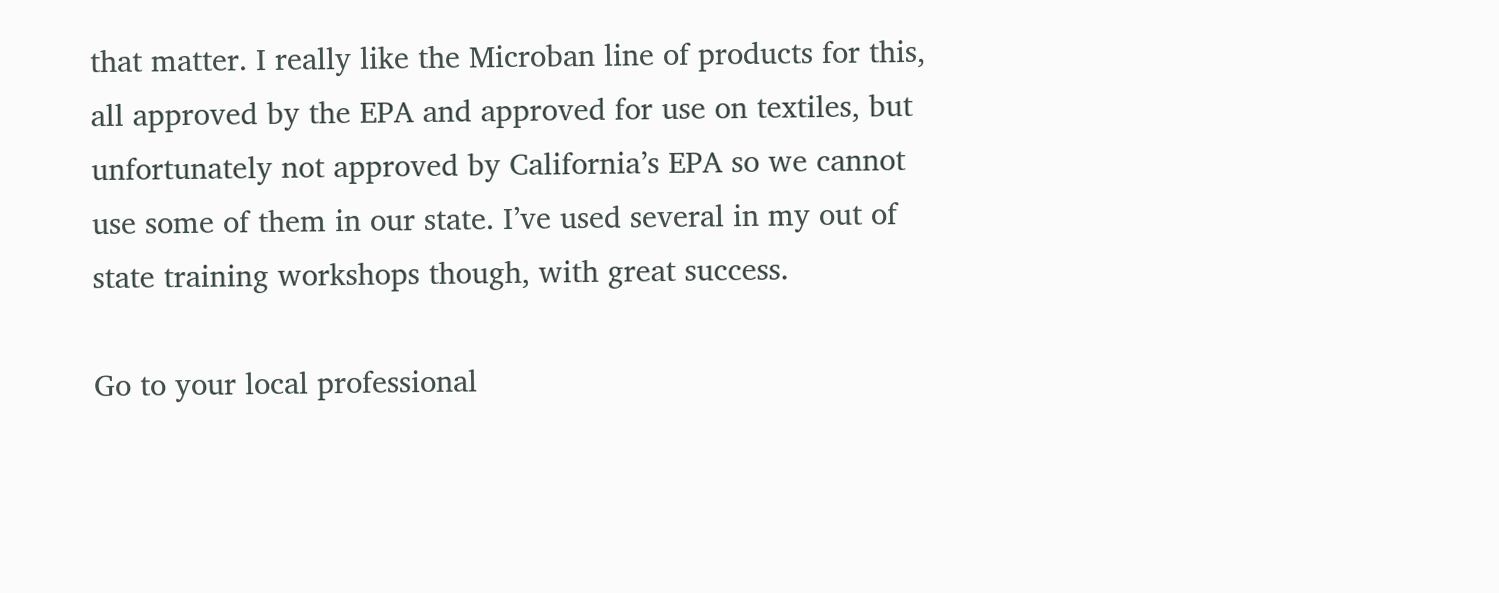that matter. I really like the Microban line of products for this, all approved by the EPA and approved for use on textiles, but unfortunately not approved by California’s EPA so we cannot use some of them in our state. I’ve used several in my out of state training workshops though, with great success.

Go to your local professional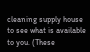cleaning supply house to see what is available to you. (These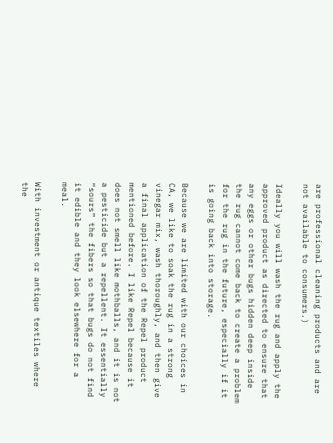are professional cleaning products and are not available to consumers.)

Ideally you will wash the rug and apply the approved product as directed to ensure that any eggs or other bugs hidden deep inside the rug cannot come back to create a problem for the rug in the future, especially if it is going back into storage.

Because we are limited with our choices in CA, we like to soak the rug in a strong vinegar mix, wash thoroughly, and then give a final application of the Repel product mentioned before. I like Repel because it does not smell like mothballs, and it is not a pesticide but a repellent. It essentially “sours” the fibers so that bugs do not find it edible and they look elsewhere for a meal.

With investment or antique textiles where the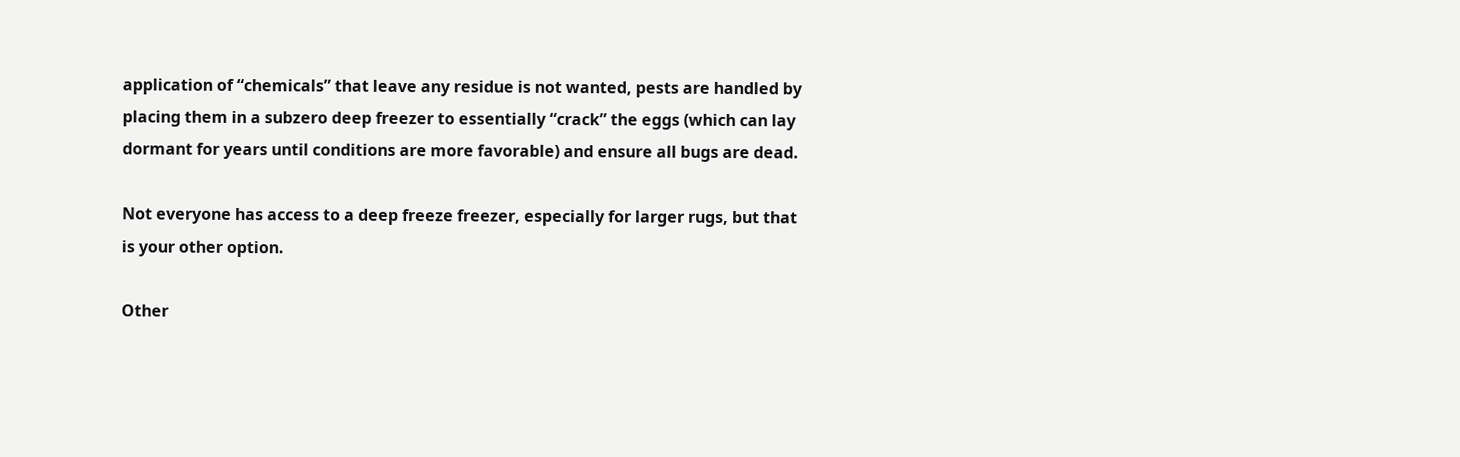application of “chemicals” that leave any residue is not wanted, pests are handled by placing them in a subzero deep freezer to essentially “crack” the eggs (which can lay dormant for years until conditions are more favorable) and ensure all bugs are dead.

Not everyone has access to a deep freeze freezer, especially for larger rugs, but that is your other option.

Other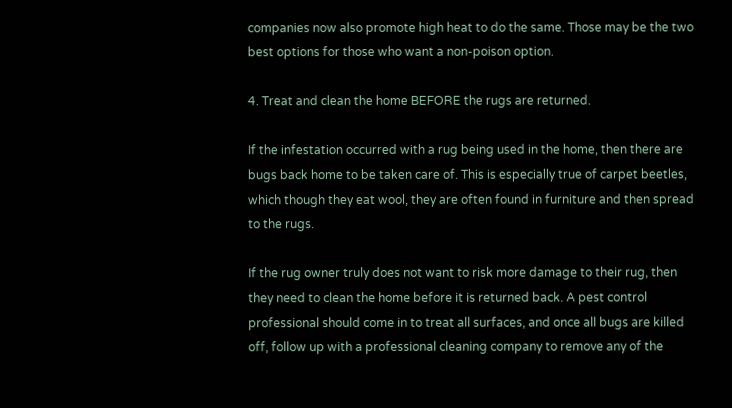companies now also promote high heat to do the same. Those may be the two best options for those who want a non-poison option.

4. Treat and clean the home BEFORE the rugs are returned.

If the infestation occurred with a rug being used in the home, then there are bugs back home to be taken care of. This is especially true of carpet beetles, which though they eat wool, they are often found in furniture and then spread to the rugs.

If the rug owner truly does not want to risk more damage to their rug, then they need to clean the home before it is returned back. A pest control professional should come in to treat all surfaces, and once all bugs are killed off, follow up with a professional cleaning company to remove any of the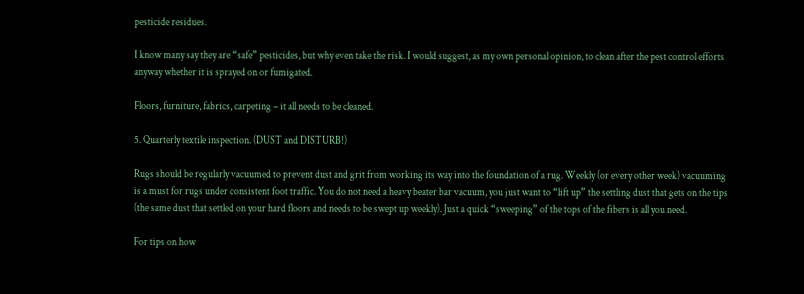pesticide residues.

I know many say they are “safe” pesticides, but why even take the risk. I would suggest, as my own personal opinion, to clean after the pest control efforts anyway whether it is sprayed on or fumigated.

Floors, furniture, fabrics, carpeting – it all needs to be cleaned.

5. Quarterly textile inspection. (DUST and DISTURB!)

Rugs should be regularly vacuumed to prevent dust and grit from working its way into the foundation of a rug. Weekly (or every other week) vacuuming is a must for rugs under consistent foot traffic. You do not need a heavy beater bar vacuum, you just want to “lift up” the settling dust that gets on the tips (the same dust that settled on your hard floors and needs to be swept up weekly). Just a quick “sweeping” of the tops of the fibers is all you need.

For tips on how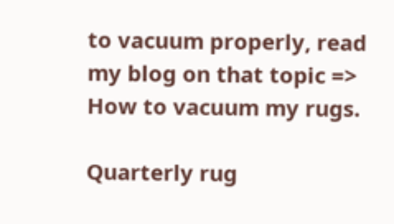to vacuum properly, read my blog on that topic => How to vacuum my rugs.

Quarterly rug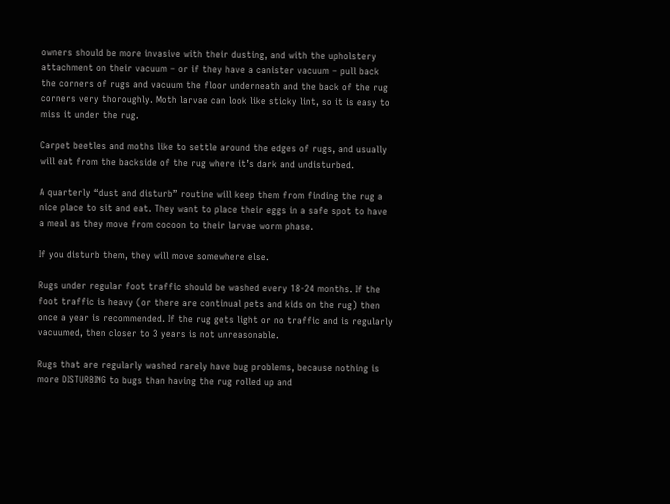owners should be more invasive with their dusting, and with the upholstery attachment on their vacuum – or if they have a canister vacuum – pull back the corners of rugs and vacuum the floor underneath and the back of the rug corners very thoroughly. Moth larvae can look like sticky lint, so it is easy to miss it under the rug.

Carpet beetles and moths like to settle around the edges of rugs, and usually will eat from the backside of the rug where it’s dark and undisturbed.

A quarterly “dust and disturb” routine will keep them from finding the rug a nice place to sit and eat. They want to place their eggs in a safe spot to have a meal as they move from cocoon to their larvae worm phase.

If you disturb them, they will move somewhere else.

Rugs under regular foot traffic should be washed every 18-24 months. If the foot traffic is heavy (or there are continual pets and kids on the rug) then once a year is recommended. If the rug gets light or no traffic and is regularly vacuumed, then closer to 3 years is not unreasonable.

Rugs that are regularly washed rarely have bug problems, because nothing is more DISTURBING to bugs than having the rug rolled up and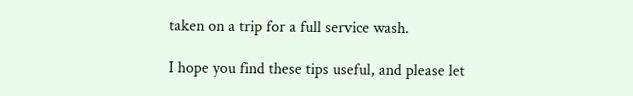taken on a trip for a full service wash.

I hope you find these tips useful, and please let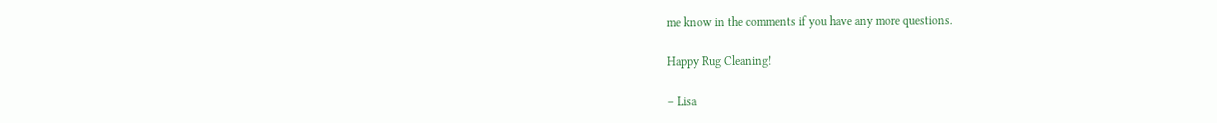me know in the comments if you have any more questions.

Happy Rug Cleaning!

– Lisa